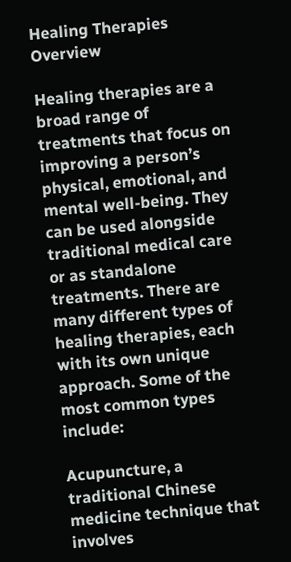Healing Therapies Overview

Healing therapies are a broad range of treatments that focus on improving a person’s physical, emotional, and mental well-being. They can be used alongside traditional medical care or as standalone treatments. There are many different types of healing therapies, each with its own unique approach. Some of the most common types include:

Acupuncture, a traditional Chinese medicine technique that involves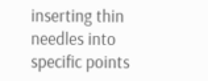inserting thin needles into specific points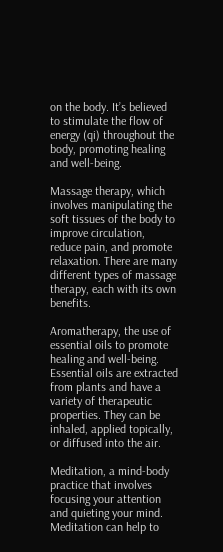on the body. It’s believed to stimulate the flow of energy (qi) throughout the body, promoting healing and well-being.

Massage therapy, which involves manipulating the soft tissues of the body to improve circulation, reduce pain, and promote relaxation. There are many different types of massage therapy, each with its own benefits.

Aromatherapy, the use of essential oils to promote healing and well-being. Essential oils are extracted from plants and have a variety of therapeutic properties. They can be inhaled, applied topically, or diffused into the air.

Meditation, a mind-body practice that involves focusing your attention and quieting your mind. Meditation can help to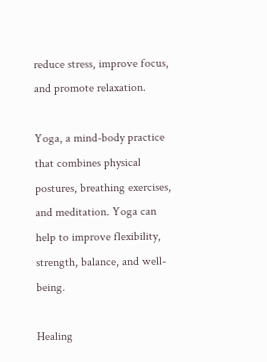reduce stress, improve focus, and promote relaxation.

Yoga, a mind-body practice that combines physical postures, breathing exercises, and meditation. Yoga can help to improve flexibility, strength, balance, and well-being.

Healing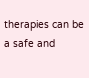therapies can be a safe and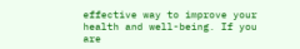effective way to improve your health and well-being. If you are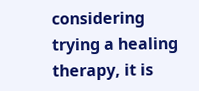considering trying a healing therapy, it is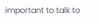important to talk to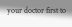your doctor first to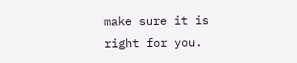make sure it is right for you.